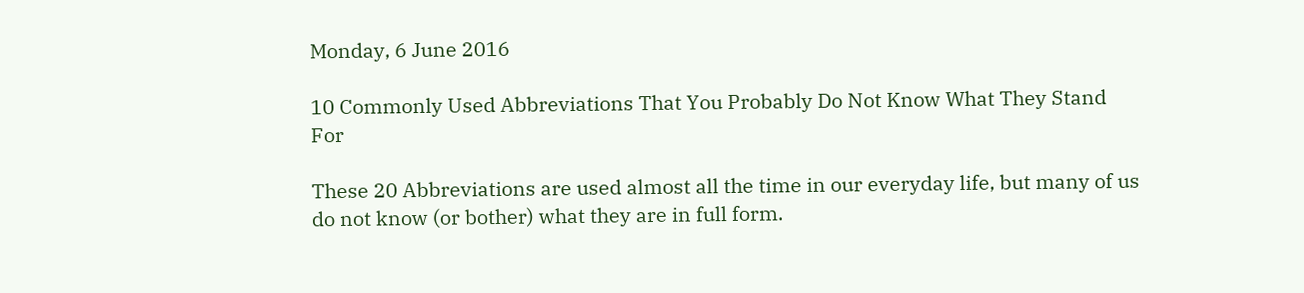Monday, 6 June 2016

10 Commonly Used Abbreviations That You Probably Do Not Know What They Stand For

These 20 Abbreviations are used almost all the time in our everyday life, but many of us do not know (or bother) what they are in full form.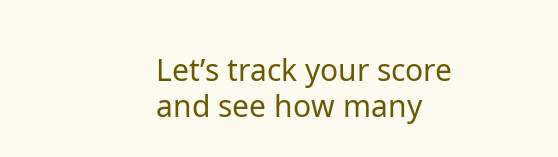Let’s track your score and see how many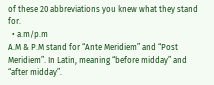of these 20 abbreviations you knew what they stand for.
  • a.m/p.m
A.M & P.M stand for “Ante Meridiem” and “Post Meridiem”. In Latin, meaning “before midday” and “after midday”.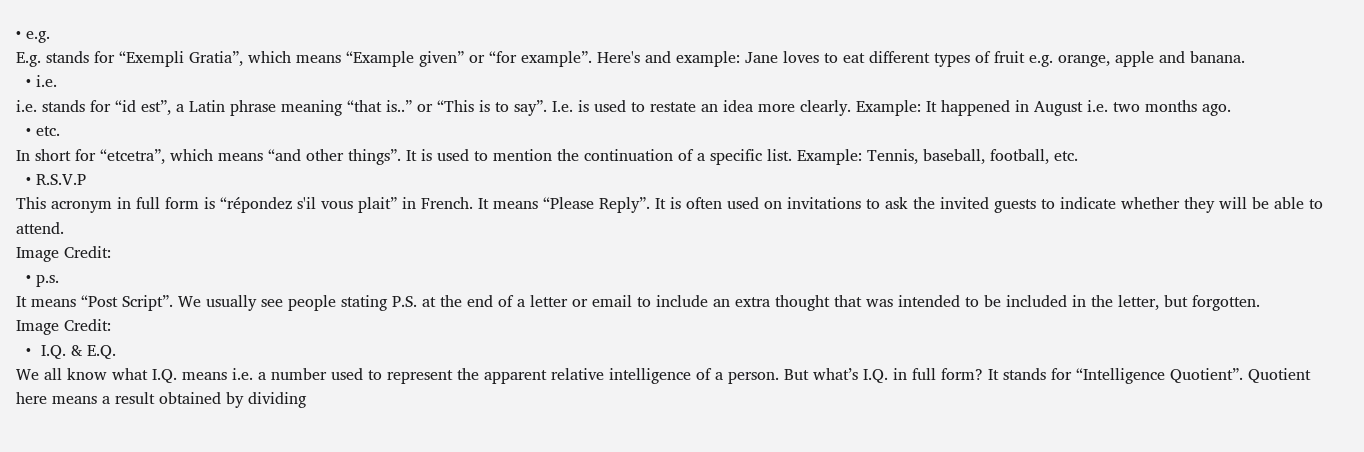• e.g.
E.g. stands for “Exempli Gratia”, which means “Example given” or “for example”. Here's and example: Jane loves to eat different types of fruit e.g. orange, apple and banana.
  • i.e.
i.e. stands for “id est”, a Latin phrase meaning “that is..” or “This is to say”. I.e. is used to restate an idea more clearly. Example: It happened in August i.e. two months ago.
  • etc.
In short for “etcetra”, which means “and other things”. It is used to mention the continuation of a specific list. Example: Tennis, baseball, football, etc.
  • R.S.V.P
This acronym in full form is “répondez s'il vous plait” in French. It means “Please Reply”. It is often used on invitations to ask the invited guests to indicate whether they will be able to attend.
Image Credit:
  • p.s.
It means “Post Script”. We usually see people stating P.S. at the end of a letter or email to include an extra thought that was intended to be included in the letter, but forgotten.
Image Credit:
  •  I.Q. & E.Q.
We all know what I.Q. means i.e. a number used to represent the apparent relative intelligence of a person. But what’s I.Q. in full form? It stands for “Intelligence Quotient”. Quotient here means a result obtained by dividing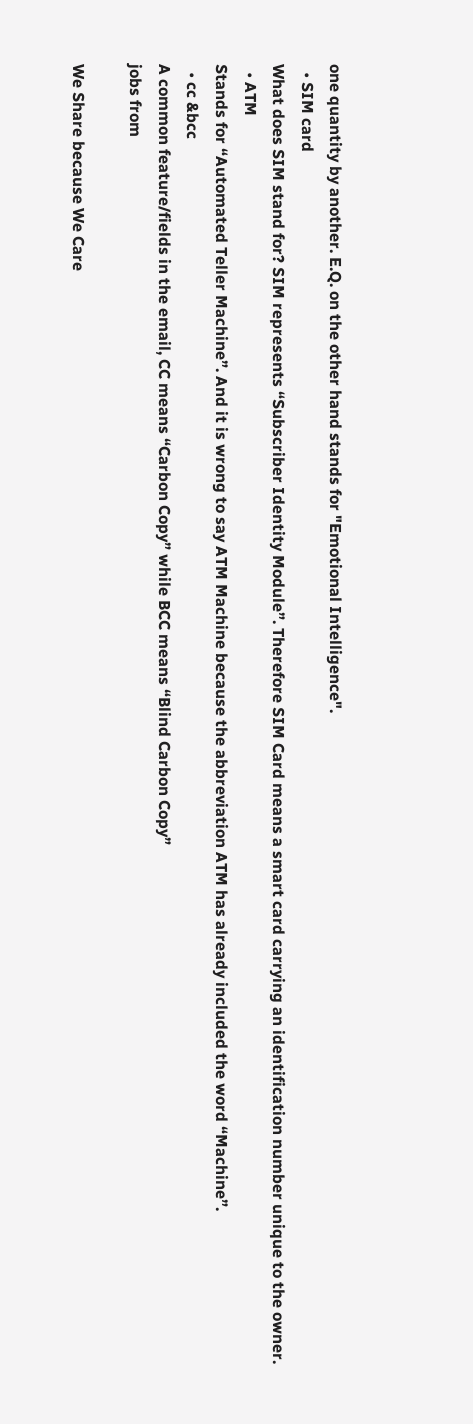one quantity by another. E.Q. on the other hand stands for "Emotional Intelligence".
  • SIM card
What does SIM stand for? SIM represents “Subscriber Identity Module”. Therefore SIM Card means a smart card carrying an identification number unique to the owner.
  • ATM
Stands for “Automated Teller Machine”. And it is wrong to say ATM Machine because the abbreviation ATM has already included the word “Machine”.
  • cc &bcc
A common feature/fields in the email, CC means “Carbon Copy” while BCC means “Blind Carbon Copy”
jobs from

We Share because We Care